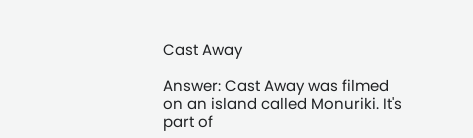Cast Away

Answer: Cast Away was filmed on an island called Monuriki. It's part of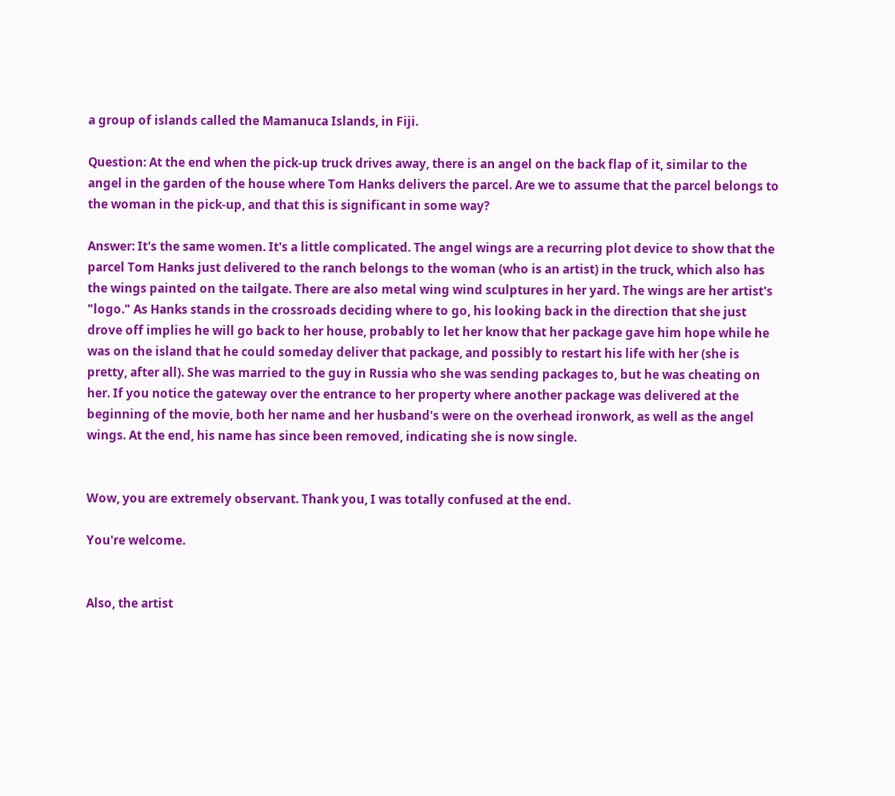a group of islands called the Mamanuca Islands, in Fiji.

Question: At the end when the pick-up truck drives away, there is an angel on the back flap of it, similar to the angel in the garden of the house where Tom Hanks delivers the parcel. Are we to assume that the parcel belongs to the woman in the pick-up, and that this is significant in some way?

Answer: It's the same women. It's a little complicated. The angel wings are a recurring plot device to show that the parcel Tom Hanks just delivered to the ranch belongs to the woman (who is an artist) in the truck, which also has the wings painted on the tailgate. There are also metal wing wind sculptures in her yard. The wings are her artist's "logo." As Hanks stands in the crossroads deciding where to go, his looking back in the direction that she just drove off implies he will go back to her house, probably to let her know that her package gave him hope while he was on the island that he could someday deliver that package, and possibly to restart his life with her (she is pretty, after all). She was married to the guy in Russia who she was sending packages to, but he was cheating on her. If you notice the gateway over the entrance to her property where another package was delivered at the beginning of the movie, both her name and her husband's were on the overhead ironwork, as well as the angel wings. At the end, his name has since been removed, indicating she is now single.


Wow, you are extremely observant. Thank you, I was totally confused at the end.

You're welcome.


Also, the artist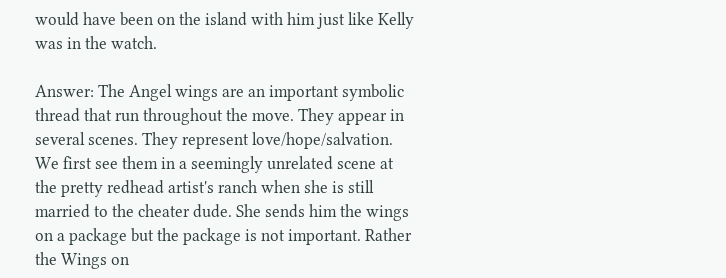would have been on the island with him just like Kelly was in the watch.

Answer: The Angel wings are an important symbolic thread that run throughout the move. They appear in several scenes. They represent love/hope/salvation. We first see them in a seemingly unrelated scene at the pretty redhead artist's ranch when she is still married to the cheater dude. She sends him the wings on a package but the package is not important. Rather the Wings on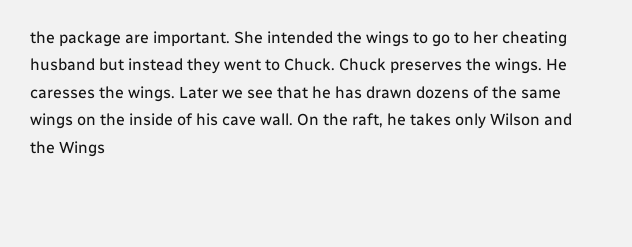the package are important. She intended the wings to go to her cheating husband but instead they went to Chuck. Chuck preserves the wings. He caresses the wings. Later we see that he has drawn dozens of the same wings on the inside of his cave wall. On the raft, he takes only Wilson and the Wings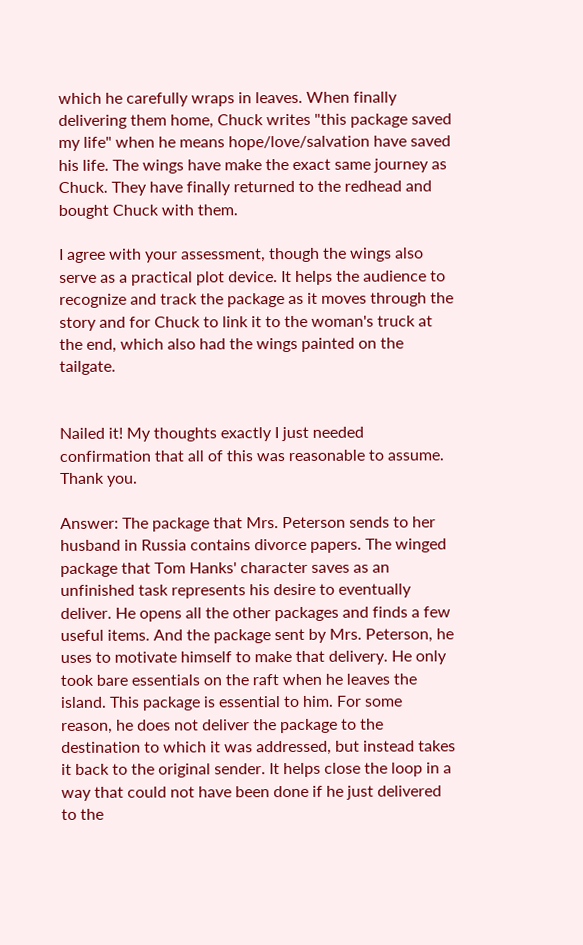which he carefully wraps in leaves. When finally delivering them home, Chuck writes "this package saved my life" when he means hope/love/salvation have saved his life. The wings have make the exact same journey as Chuck. They have finally returned to the redhead and bought Chuck with them.

I agree with your assessment, though the wings also serve as a practical plot device. It helps the audience to recognize and track the package as it moves through the story and for Chuck to link it to the woman's truck at the end, which also had the wings painted on the tailgate.


Nailed it! My thoughts exactly I just needed confirmation that all of this was reasonable to assume. Thank you.

Answer: The package that Mrs. Peterson sends to her husband in Russia contains divorce papers. The winged package that Tom Hanks' character saves as an unfinished task represents his desire to eventually deliver. He opens all the other packages and finds a few useful items. And the package sent by Mrs. Peterson, he uses to motivate himself to make that delivery. He only took bare essentials on the raft when he leaves the island. This package is essential to him. For some reason, he does not deliver the package to the destination to which it was addressed, but instead takes it back to the original sender. It helps close the loop in a way that could not have been done if he just delivered to the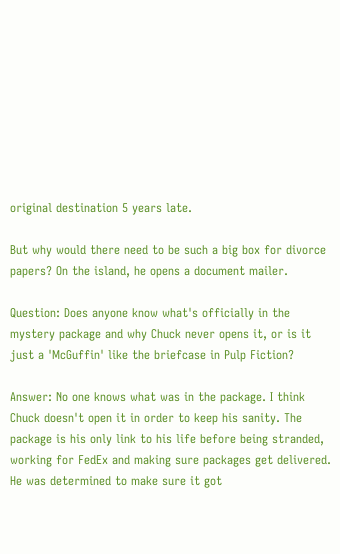original destination 5 years late.

But why would there need to be such a big box for divorce papers? On the island, he opens a document mailer.

Question: Does anyone know what's officially in the mystery package and why Chuck never opens it, or is it just a 'McGuffin' like the briefcase in Pulp Fiction?

Answer: No one knows what was in the package. I think Chuck doesn't open it in order to keep his sanity. The package is his only link to his life before being stranded, working for FedEx and making sure packages get delivered. He was determined to make sure it got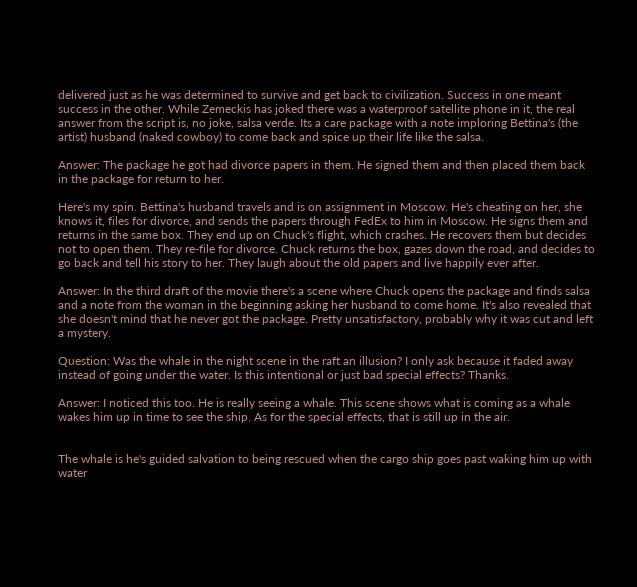delivered just as he was determined to survive and get back to civilization. Success in one meant success in the other. While Zemeckis has joked there was a waterproof satellite phone in it, the real answer from the script is, no joke, salsa verde. Its a care package with a note imploring Bettina's (the artist) husband (naked cowboy) to come back and spice up their life like the salsa.

Answer: The package he got had divorce papers in them. He signed them and then placed them back in the package for return to her.

Here's my spin. Bettina's husband travels and is on assignment in Moscow. He's cheating on her, she knows it, files for divorce, and sends the papers through FedEx to him in Moscow. He signs them and returns in the same box. They end up on Chuck's flight, which crashes. He recovers them but decides not to open them. They re-file for divorce. Chuck returns the box, gazes down the road, and decides to go back and tell his story to her. They laugh about the old papers and live happily ever after.

Answer: In the third draft of the movie there's a scene where Chuck opens the package and finds salsa and a note from the woman in the beginning asking her husband to come home. It's also revealed that she doesn't mind that he never got the package. Pretty unsatisfactory, probably why it was cut and left a mystery.

Question: Was the whale in the night scene in the raft an illusion? I only ask because it faded away instead of going under the water. Is this intentional or just bad special effects? Thanks.

Answer: I noticed this too. He is really seeing a whale. This scene shows what is coming as a whale wakes him up in time to see the ship. As for the special effects, that is still up in the air.


The whale is he's guided salvation to being rescued when the cargo ship goes past waking him up with water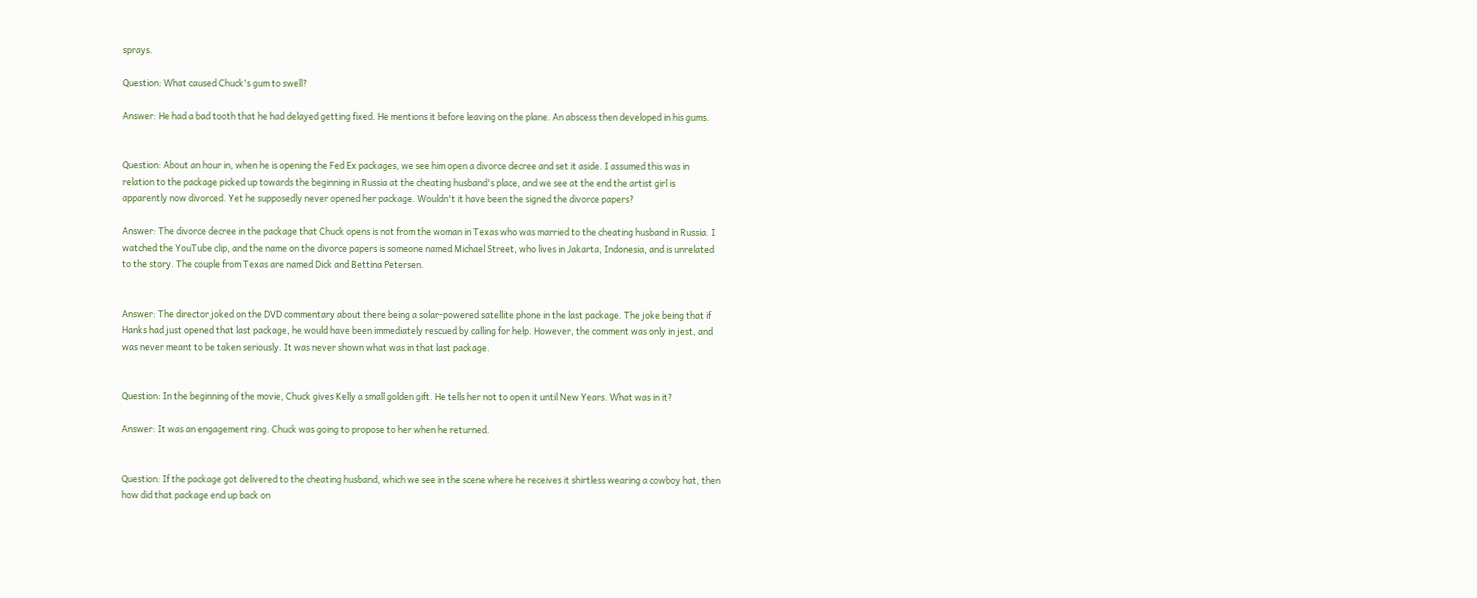sprays.

Question: What caused Chuck's gum to swell?

Answer: He had a bad tooth that he had delayed getting fixed. He mentions it before leaving on the plane. An abscess then developed in his gums.


Question: About an hour in, when he is opening the Fed Ex packages, we see him open a divorce decree and set it aside. I assumed this was in relation to the package picked up towards the beginning in Russia at the cheating husband's place, and we see at the end the artist girl is apparently now divorced. Yet he supposedly never opened her package. Wouldn't it have been the signed the divorce papers?

Answer: The divorce decree in the package that Chuck opens is not from the woman in Texas who was married to the cheating husband in Russia. I watched the YouTube clip, and the name on the divorce papers is someone named Michael Street, who lives in Jakarta, Indonesia, and is unrelated to the story. The couple from Texas are named Dick and Bettina Petersen.


Answer: The director joked on the DVD commentary about there being a solar-powered satellite phone in the last package. The joke being that if Hanks had just opened that last package, he would have been immediately rescued by calling for help. However, the comment was only in jest, and was never meant to be taken seriously. It was never shown what was in that last package.


Question: In the beginning of the movie, Chuck gives Kelly a small golden gift. He tells her not to open it until New Years. What was in it?

Answer: It was an engagement ring. Chuck was going to propose to her when he returned.


Question: If the package got delivered to the cheating husband, which we see in the scene where he receives it shirtless wearing a cowboy hat, then how did that package end up back on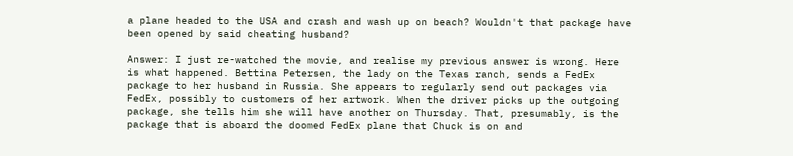a plane headed to the USA and crash and wash up on beach? Wouldn't that package have been opened by said cheating husband?

Answer: I just re-watched the movie, and realise my previous answer is wrong. Here is what happened. Bettina Petersen, the lady on the Texas ranch, sends a FedEx package to her husband in Russia. She appears to regularly send out packages via FedEx, possibly to customers of her artwork. When the driver picks up the outgoing package, she tells him she will have another on Thursday. That, presumably, is the package that is aboard the doomed FedEx plane that Chuck is on and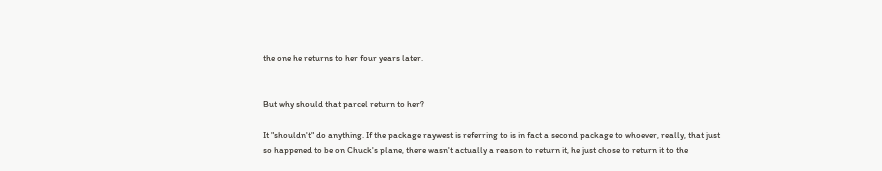the one he returns to her four years later.


But why should that parcel return to her?

It "shouldn't" do anything. If the package raywest is referring to is in fact a second package to whoever, really, that just so happened to be on Chuck's plane, there wasn't actually a reason to return it, he just chose to return it to the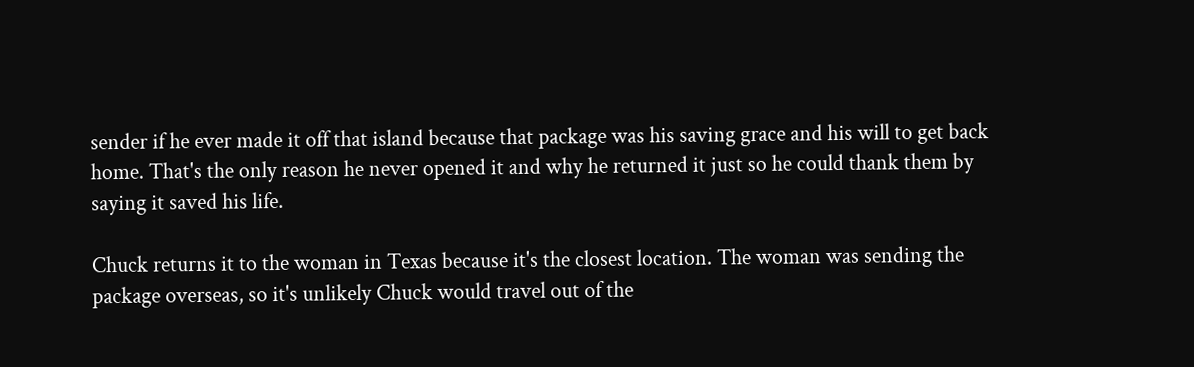sender if he ever made it off that island because that package was his saving grace and his will to get back home. That's the only reason he never opened it and why he returned it just so he could thank them by saying it saved his life.

Chuck returns it to the woman in Texas because it's the closest location. The woman was sending the package overseas, so it's unlikely Chuck would travel out of the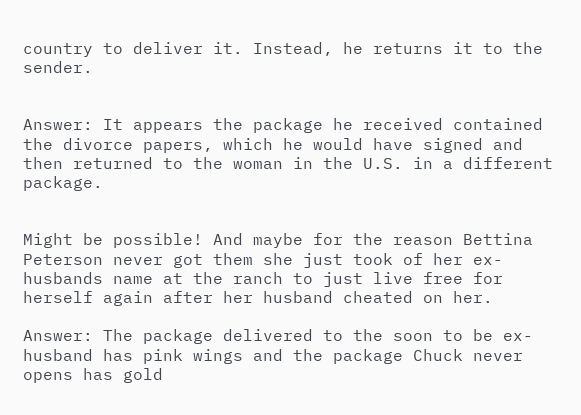country to deliver it. Instead, he returns it to the sender.


Answer: It appears the package he received contained the divorce papers, which he would have signed and then returned to the woman in the U.S. in a different package.


Might be possible! And maybe for the reason Bettina Peterson never got them she just took of her ex-husbands name at the ranch to just live free for herself again after her husband cheated on her.

Answer: The package delivered to the soon to be ex-husband has pink wings and the package Chuck never opens has gold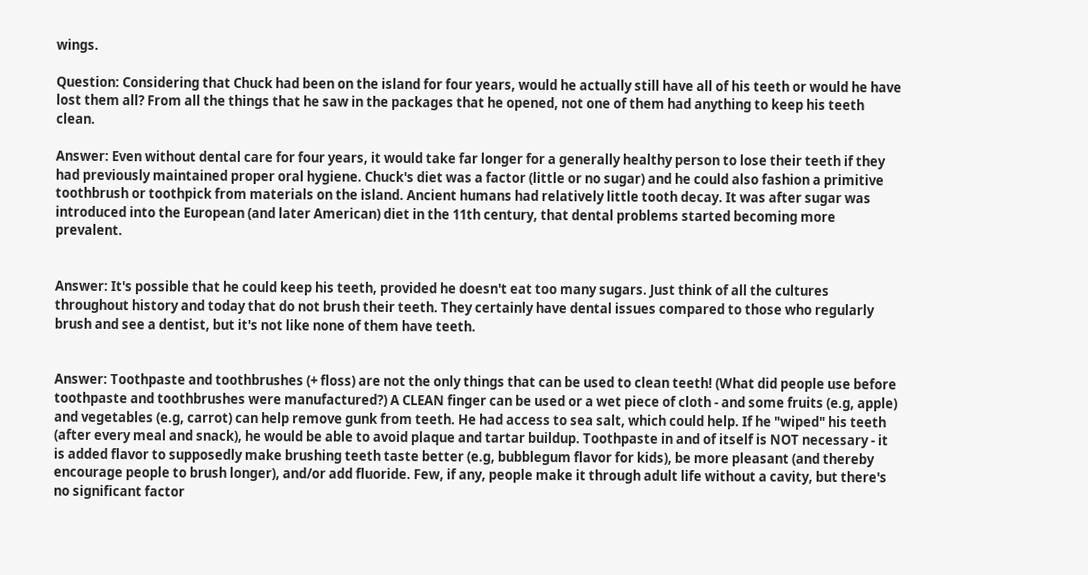wings.

Question: Considering that Chuck had been on the island for four years, would he actually still have all of his teeth or would he have lost them all? From all the things that he saw in the packages that he opened, not one of them had anything to keep his teeth clean.

Answer: Even without dental care for four years, it would take far longer for a generally healthy person to lose their teeth if they had previously maintained proper oral hygiene. Chuck's diet was a factor (little or no sugar) and he could also fashion a primitive toothbrush or toothpick from materials on the island. Ancient humans had relatively little tooth decay. It was after sugar was introduced into the European (and later American) diet in the 11th century, that dental problems started becoming more prevalent.


Answer: It's possible that he could keep his teeth, provided he doesn't eat too many sugars. Just think of all the cultures throughout history and today that do not brush their teeth. They certainly have dental issues compared to those who regularly brush and see a dentist, but it's not like none of them have teeth.


Answer: Toothpaste and toothbrushes (+ floss) are not the only things that can be used to clean teeth! (What did people use before toothpaste and toothbrushes were manufactured?) A CLEAN finger can be used or a wet piece of cloth - and some fruits (e.g, apple) and vegetables (e.g, carrot) can help remove gunk from teeth. He had access to sea salt, which could help. If he "wiped" his teeth (after every meal and snack), he would be able to avoid plaque and tartar buildup. Toothpaste in and of itself is NOT necessary - it is added flavor to supposedly make brushing teeth taste better (e.g, bubblegum flavor for kids), be more pleasant (and thereby encourage people to brush longer), and/or add fluoride. Few, if any, people make it through adult life without a cavity, but there's no significant factor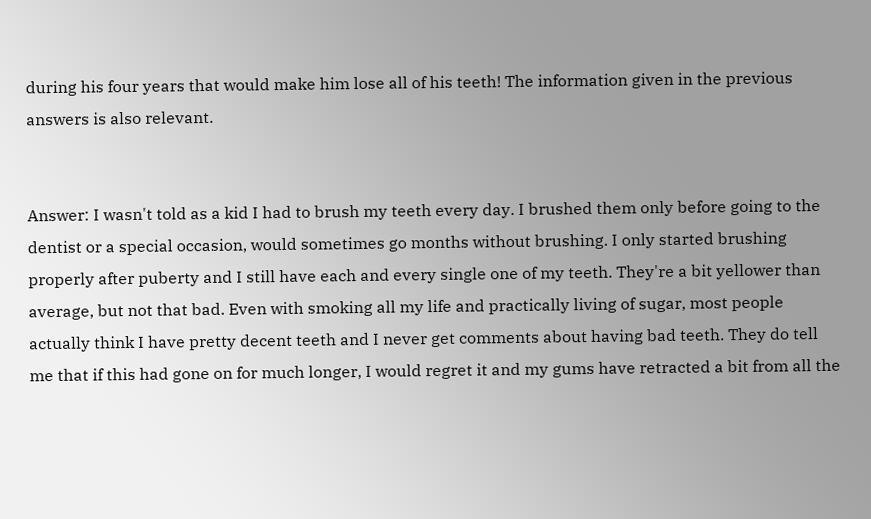during his four years that would make him lose all of his teeth! The information given in the previous answers is also relevant.


Answer: I wasn't told as a kid I had to brush my teeth every day. I brushed them only before going to the dentist or a special occasion, would sometimes go months without brushing. I only started brushing properly after puberty and I still have each and every single one of my teeth. They're a bit yellower than average, but not that bad. Even with smoking all my life and practically living of sugar, most people actually think I have pretty decent teeth and I never get comments about having bad teeth. They do tell me that if this had gone on for much longer, I would regret it and my gums have retracted a bit from all the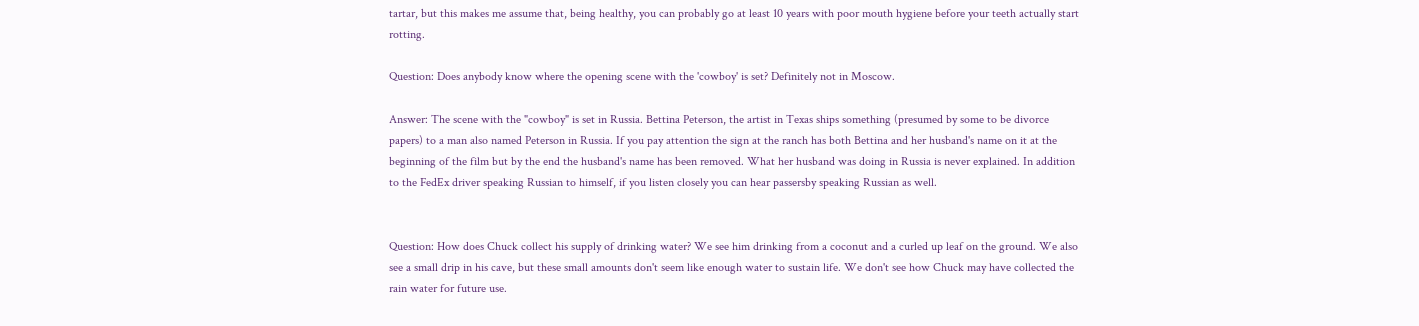tartar, but this makes me assume that, being healthy, you can probably go at least 10 years with poor mouth hygiene before your teeth actually start rotting.

Question: Does anybody know where the opening scene with the 'cowboy' is set? Definitely not in Moscow.

Answer: The scene with the "cowboy" is set in Russia. Bettina Peterson, the artist in Texas ships something (presumed by some to be divorce papers) to a man also named Peterson in Russia. If you pay attention the sign at the ranch has both Bettina and her husband's name on it at the beginning of the film but by the end the husband's name has been removed. What her husband was doing in Russia is never explained. In addition to the FedEx driver speaking Russian to himself, if you listen closely you can hear passersby speaking Russian as well.


Question: How does Chuck collect his supply of drinking water? We see him drinking from a coconut and a curled up leaf on the ground. We also see a small drip in his cave, but these small amounts don't seem like enough water to sustain life. We don't see how Chuck may have collected the rain water for future use.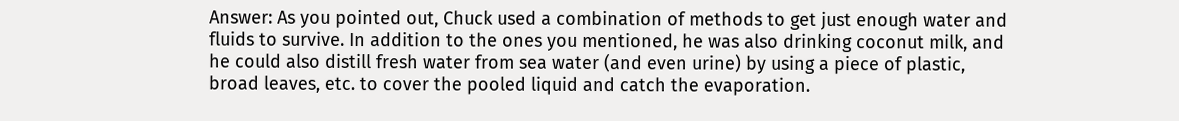Answer: As you pointed out, Chuck used a combination of methods to get just enough water and fluids to survive. In addition to the ones you mentioned, he was also drinking coconut milk, and he could also distill fresh water from sea water (and even urine) by using a piece of plastic, broad leaves, etc. to cover the pooled liquid and catch the evaporation.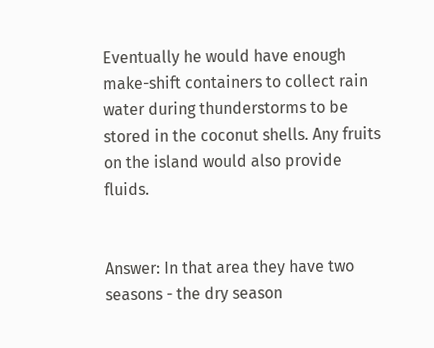Eventually he would have enough make-shift containers to collect rain water during thunderstorms to be stored in the coconut shells. Any fruits on the island would also provide fluids.


Answer: In that area they have two seasons - the dry season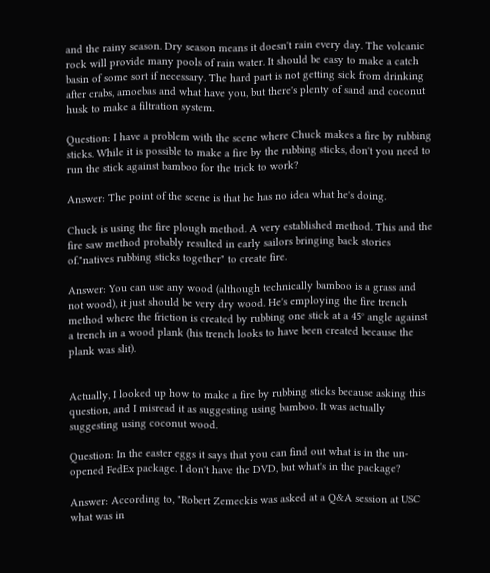and the rainy season. Dry season means it doesn't rain every day. The volcanic rock will provide many pools of rain water. It should be easy to make a catch basin of some sort if necessary. The hard part is not getting sick from drinking after crabs, amoebas and what have you, but there's plenty of sand and coconut husk to make a filtration system.

Question: I have a problem with the scene where Chuck makes a fire by rubbing sticks. While it is possible to make a fire by the rubbing sticks, don't you need to run the stick against bamboo for the trick to work?

Answer: The point of the scene is that he has no idea what he's doing.

Chuck is using the fire plough method. A very established method. This and the fire saw method probably resulted in early sailors bringing back stories of."natives rubbing sticks together" to create fire.

Answer: You can use any wood (although technically bamboo is a grass and not wood), it just should be very dry wood. He's employing the fire trench method where the friction is created by rubbing one stick at a 45° angle against a trench in a wood plank (his trench looks to have been created because the plank was slit).


Actually, I looked up how to make a fire by rubbing sticks because asking this question, and I misread it as suggesting using bamboo. It was actually suggesting using coconut wood.

Question: In the easter eggs it says that you can find out what is in the un-opened FedEx package. I don't have the DVD, but what's in the package?

Answer: According to, "Robert Zemeckis was asked at a Q&A session at USC what was in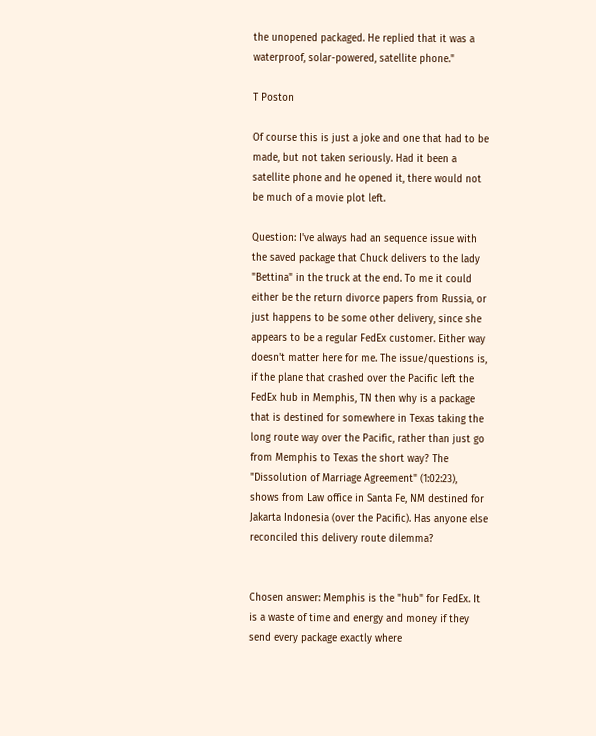the unopened packaged. He replied that it was a waterproof, solar-powered, satellite phone."

T Poston

Of course this is just a joke and one that had to be made, but not taken seriously. Had it been a satellite phone and he opened it, there would not be much of a movie plot left.

Question: I've always had an sequence issue with the saved package that Chuck delivers to the lady "Bettina" in the truck at the end. To me it could either be the return divorce papers from Russia, or just happens to be some other delivery, since she appears to be a regular FedEx customer. Either way doesn't matter here for me. The issue/questions is, if the plane that crashed over the Pacific left the FedEx hub in Memphis, TN then why is a package that is destined for somewhere in Texas taking the long route way over the Pacific, rather than just go from Memphis to Texas the short way? The "Dissolution of Marriage Agreement" (1:02:23), shows from Law office in Santa Fe, NM destined for Jakarta Indonesia (over the Pacific). Has anyone else reconciled this delivery route dilemma?


Chosen answer: Memphis is the "hub" for FedEx. It is a waste of time and energy and money if they send every package exactly where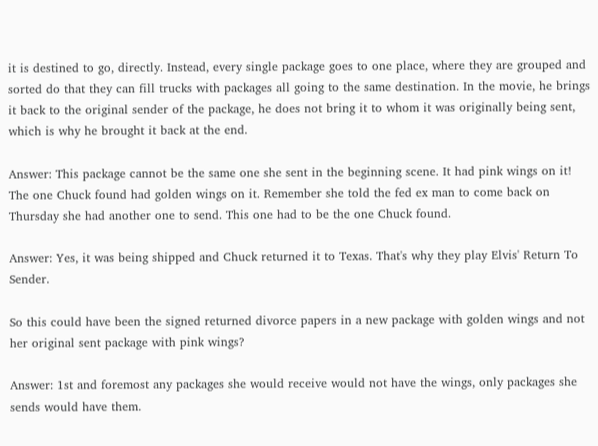it is destined to go, directly. Instead, every single package goes to one place, where they are grouped and sorted do that they can fill trucks with packages all going to the same destination. In the movie, he brings it back to the original sender of the package, he does not bring it to whom it was originally being sent, which is why he brought it back at the end.

Answer: This package cannot be the same one she sent in the beginning scene. It had pink wings on it! The one Chuck found had golden wings on it. Remember she told the fed ex man to come back on Thursday she had another one to send. This one had to be the one Chuck found.

Answer: Yes, it was being shipped and Chuck returned it to Texas. That's why they play Elvis' Return To Sender.

So this could have been the signed returned divorce papers in a new package with golden wings and not her original sent package with pink wings?

Answer: 1st and foremost any packages she would receive would not have the wings, only packages she sends would have them.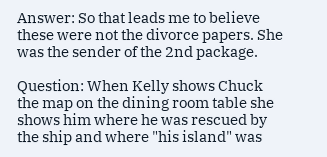Answer: So that leads me to believe these were not the divorce papers. She was the sender of the 2nd package.

Question: When Kelly shows Chuck the map on the dining room table she shows him where he was rescued by the ship and where "his island" was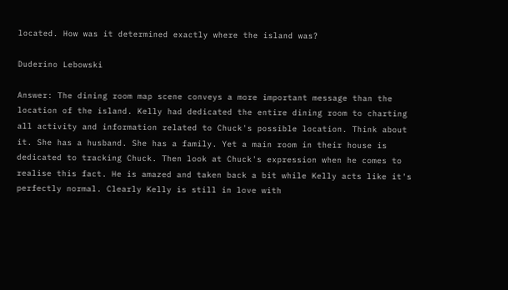located. How was it determined exactly where the island was?

Duderino Lebowski

Answer: The dining room map scene conveys a more important message than the location of the island. Kelly had dedicated the entire dining room to charting all activity and information related to Chuck's possible location. Think about it. She has a husband. She has a family. Yet a main room in their house is dedicated to tracking Chuck. Then look at Chuck's expression when he comes to realise this fact. He is amazed and taken back a bit while Kelly acts like it's perfectly normal. Clearly Kelly is still in love with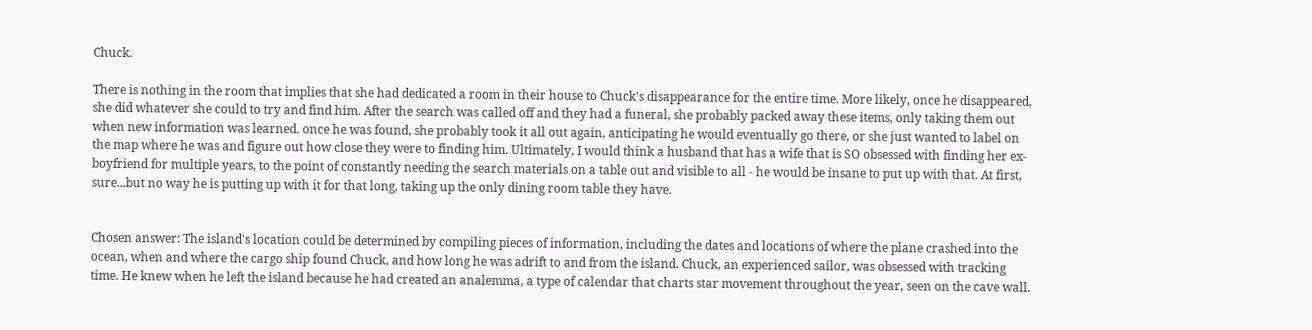Chuck.

There is nothing in the room that implies that she had dedicated a room in their house to Chuck's disappearance for the entire time. More likely, once he disappeared, she did whatever she could to try and find him. After the search was called off and they had a funeral, she probably packed away these items, only taking them out when new information was learned. once he was found, she probably took it all out again, anticipating he would eventually go there, or she just wanted to label on the map where he was and figure out how close they were to finding him. Ultimately, I would think a husband that has a wife that is SO obsessed with finding her ex-boyfriend for multiple years, to the point of constantly needing the search materials on a table out and visible to all - he would be insane to put up with that. At first, sure...but no way he is putting up with it for that long, taking up the only dining room table they have.


Chosen answer: The island's location could be determined by compiling pieces of information, including the dates and locations of where the plane crashed into the ocean, when and where the cargo ship found Chuck, and how long he was adrift to and from the island. Chuck, an experienced sailor, was obsessed with tracking time. He knew when he left the island because he had created an analemma, a type of calendar that charts star movement throughout the year, seen on the cave wall.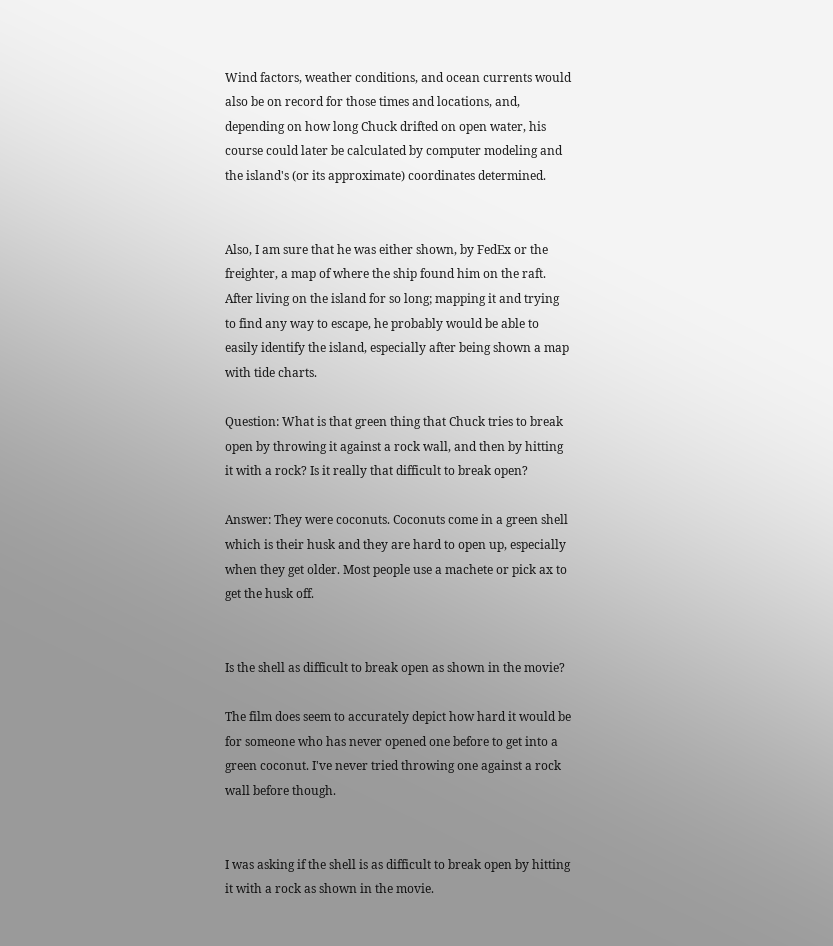Wind factors, weather conditions, and ocean currents would also be on record for those times and locations, and, depending on how long Chuck drifted on open water, his course could later be calculated by computer modeling and the island's (or its approximate) coordinates determined.


Also, I am sure that he was either shown, by FedEx or the freighter, a map of where the ship found him on the raft. After living on the island for so long; mapping it and trying to find any way to escape, he probably would be able to easily identify the island, especially after being shown a map with tide charts.

Question: What is that green thing that Chuck tries to break open by throwing it against a rock wall, and then by hitting it with a rock? Is it really that difficult to break open?

Answer: They were coconuts. Coconuts come in a green shell which is their husk and they are hard to open up, especially when they get older. Most people use a machete or pick ax to get the husk off.


Is the shell as difficult to break open as shown in the movie?

The film does seem to accurately depict how hard it would be for someone who has never opened one before to get into a green coconut. I've never tried throwing one against a rock wall before though.


I was asking if the shell is as difficult to break open by hitting it with a rock as shown in the movie.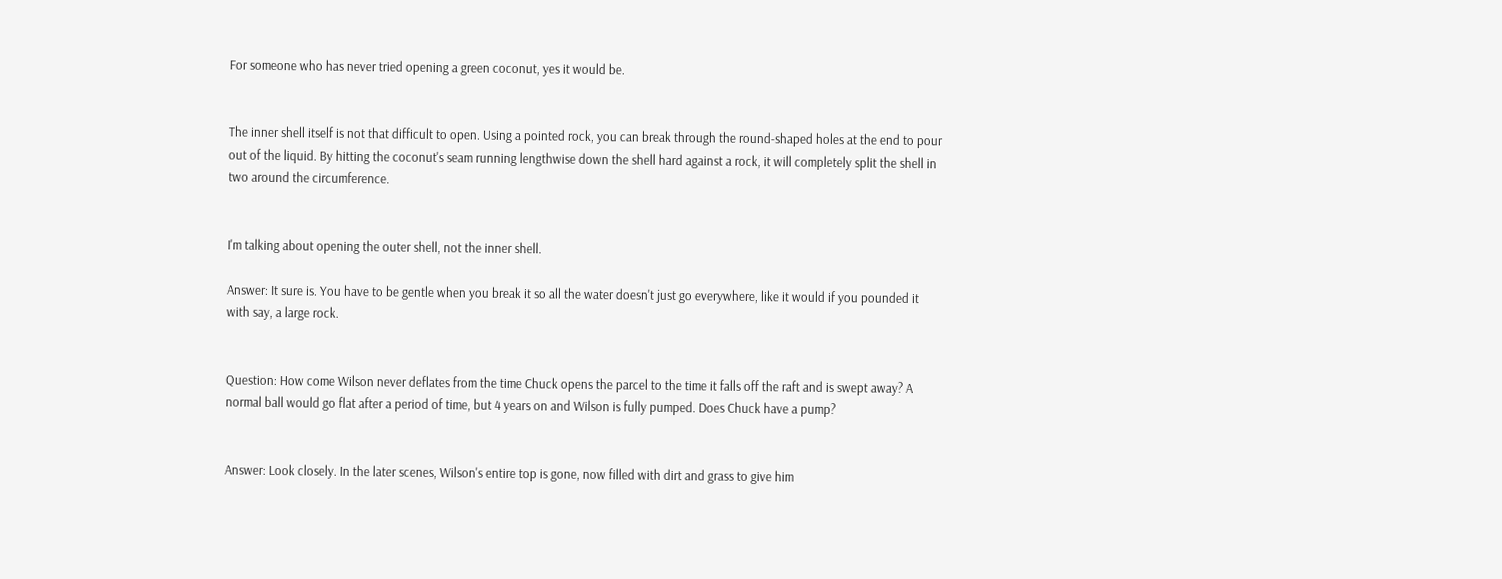For someone who has never tried opening a green coconut, yes it would be.


The inner shell itself is not that difficult to open. Using a pointed rock, you can break through the round-shaped holes at the end to pour out of the liquid. By hitting the coconut's seam running lengthwise down the shell hard against a rock, it will completely split the shell in two around the circumference.


I'm talking about opening the outer shell, not the inner shell.

Answer: It sure is. You have to be gentle when you break it so all the water doesn't just go everywhere, like it would if you pounded it with say, a large rock.


Question: How come Wilson never deflates from the time Chuck opens the parcel to the time it falls off the raft and is swept away? A normal ball would go flat after a period of time, but 4 years on and Wilson is fully pumped. Does Chuck have a pump?


Answer: Look closely. In the later scenes, Wilson's entire top is gone, now filled with dirt and grass to give him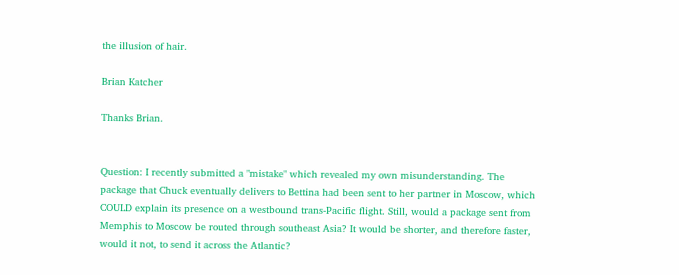the illusion of hair.

Brian Katcher

Thanks Brian.


Question: I recently submitted a "mistake" which revealed my own misunderstanding. The package that Chuck eventually delivers to Bettina had been sent to her partner in Moscow, which COULD explain its presence on a westbound trans-Pacific flight. Still, would a package sent from Memphis to Moscow be routed through southeast Asia? It would be shorter, and therefore faster, would it not, to send it across the Atlantic?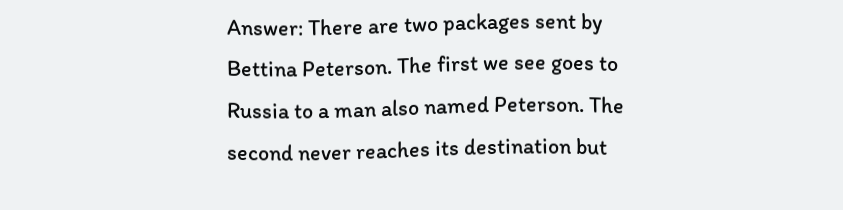Answer: There are two packages sent by Bettina Peterson. The first we see goes to Russia to a man also named Peterson. The second never reaches its destination but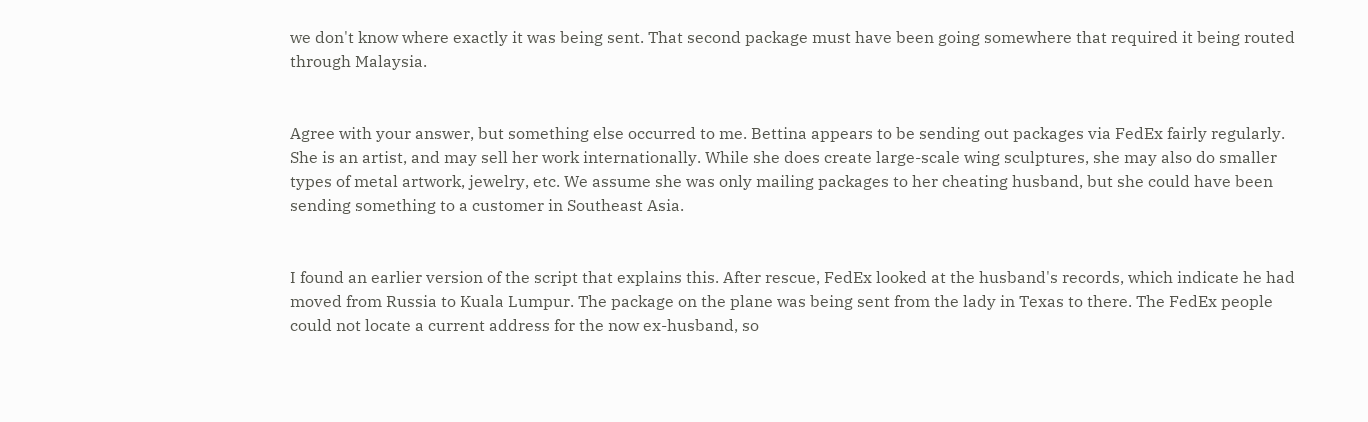we don't know where exactly it was being sent. That second package must have been going somewhere that required it being routed through Malaysia.


Agree with your answer, but something else occurred to me. Bettina appears to be sending out packages via FedEx fairly regularly. She is an artist, and may sell her work internationally. While she does create large-scale wing sculptures, she may also do smaller types of metal artwork, jewelry, etc. We assume she was only mailing packages to her cheating husband, but she could have been sending something to a customer in Southeast Asia.


I found an earlier version of the script that explains this. After rescue, FedEx looked at the husband's records, which indicate he had moved from Russia to Kuala Lumpur. The package on the plane was being sent from the lady in Texas to there. The FedEx people could not locate a current address for the now ex-husband, so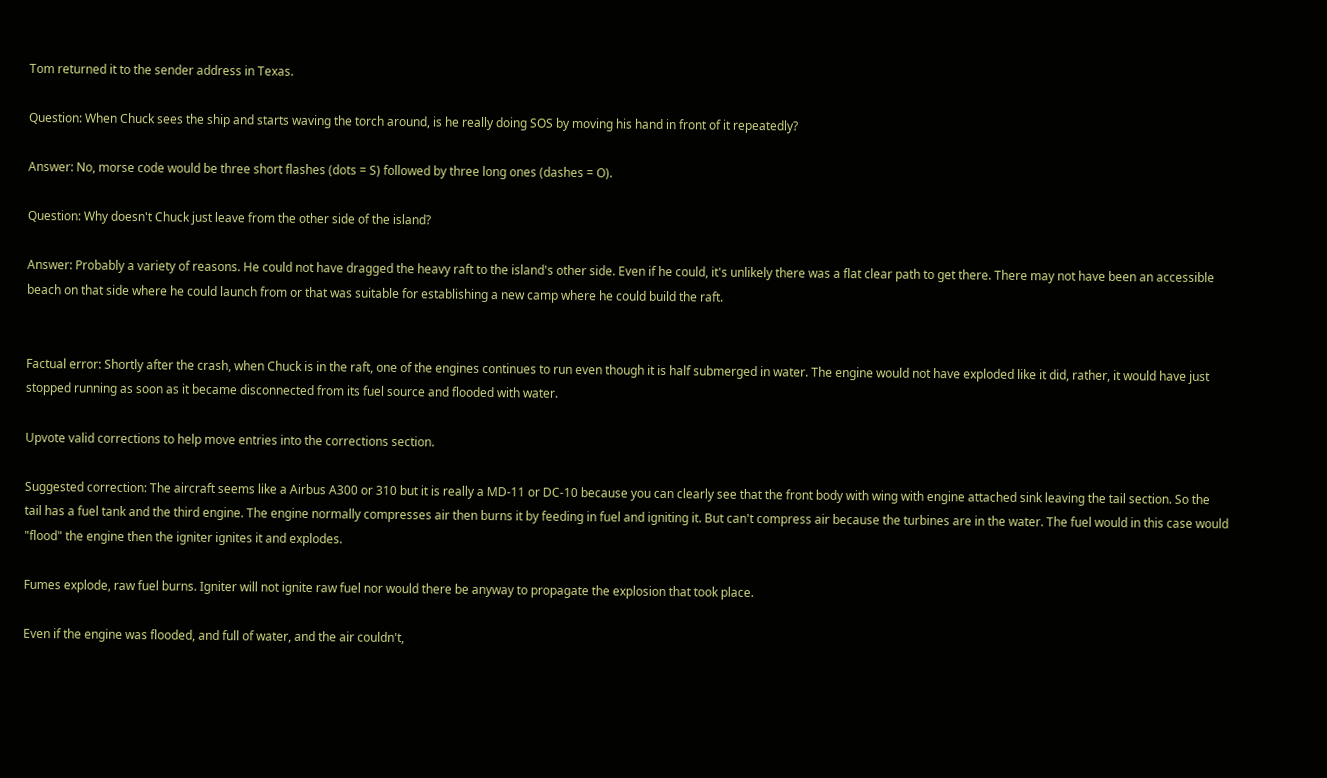Tom returned it to the sender address in Texas.

Question: When Chuck sees the ship and starts waving the torch around, is he really doing SOS by moving his hand in front of it repeatedly?

Answer: No, morse code would be three short flashes (dots = S) followed by three long ones (dashes = O).

Question: Why doesn't Chuck just leave from the other side of the island?

Answer: Probably a variety of reasons. He could not have dragged the heavy raft to the island's other side. Even if he could, it's unlikely there was a flat clear path to get there. There may not have been an accessible beach on that side where he could launch from or that was suitable for establishing a new camp where he could build the raft.


Factual error: Shortly after the crash, when Chuck is in the raft, one of the engines continues to run even though it is half submerged in water. The engine would not have exploded like it did, rather, it would have just stopped running as soon as it became disconnected from its fuel source and flooded with water.

Upvote valid corrections to help move entries into the corrections section.

Suggested correction: The aircraft seems like a Airbus A300 or 310 but it is really a MD-11 or DC-10 because you can clearly see that the front body with wing with engine attached sink leaving the tail section. So the tail has a fuel tank and the third engine. The engine normally compresses air then burns it by feeding in fuel and igniting it. But can't compress air because the turbines are in the water. The fuel would in this case would "flood" the engine then the igniter ignites it and explodes.

Fumes explode, raw fuel burns. Igniter will not ignite raw fuel nor would there be anyway to propagate the explosion that took place.

Even if the engine was flooded, and full of water, and the air couldn't,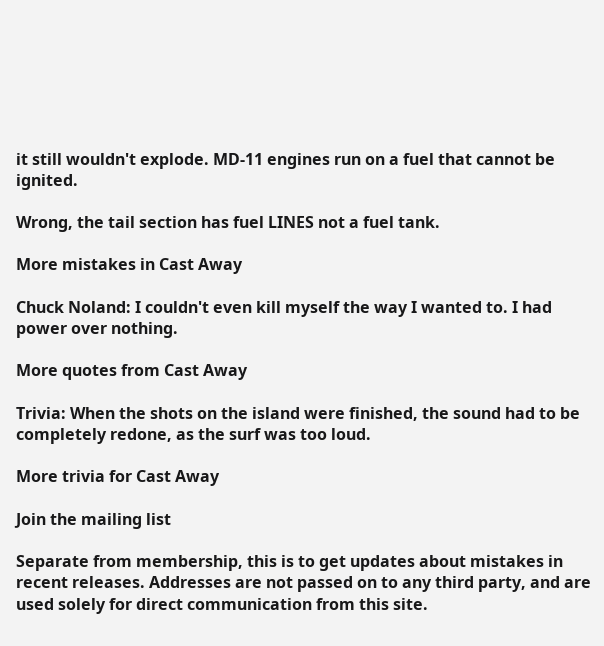it still wouldn't explode. MD-11 engines run on a fuel that cannot be ignited.

Wrong, the tail section has fuel LINES not a fuel tank.

More mistakes in Cast Away

Chuck Noland: I couldn't even kill myself the way I wanted to. I had power over nothing.

More quotes from Cast Away

Trivia: When the shots on the island were finished, the sound had to be completely redone, as the surf was too loud.

More trivia for Cast Away

Join the mailing list

Separate from membership, this is to get updates about mistakes in recent releases. Addresses are not passed on to any third party, and are used solely for direct communication from this site.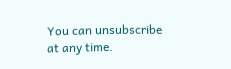You can unsubscribe at any time.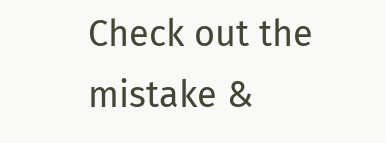Check out the mistake &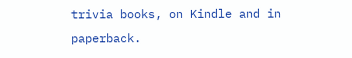trivia books, on Kindle and in paperback.